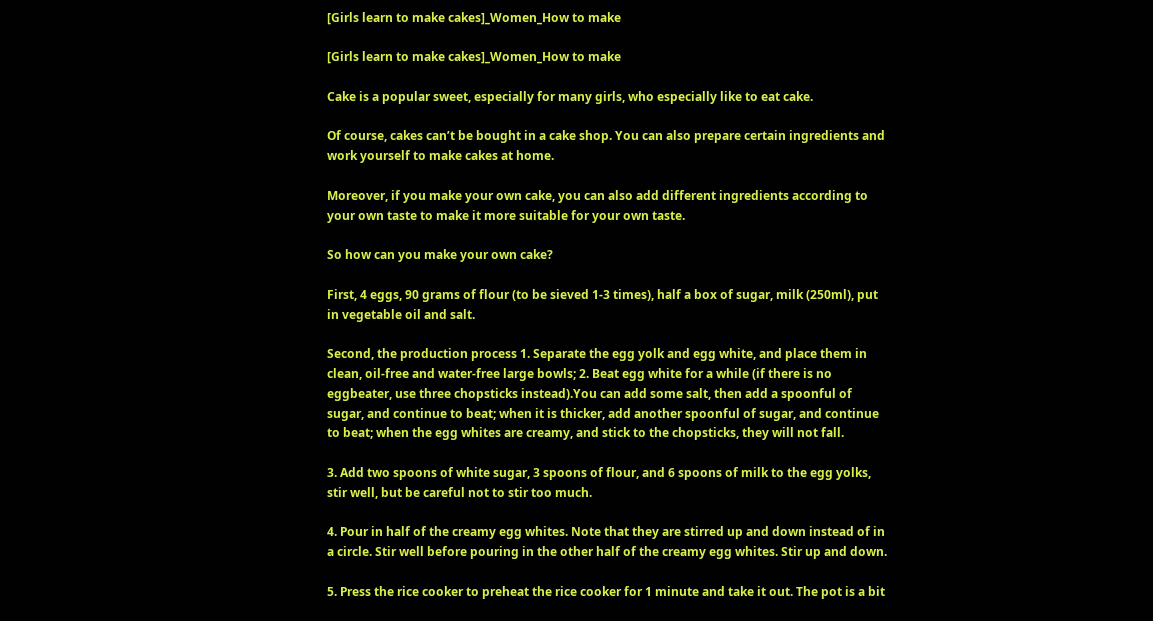[Girls learn to make cakes]_Women_How to make

[Girls learn to make cakes]_Women_How to make

Cake is a popular sweet, especially for many girls, who especially like to eat cake.

Of course, cakes can’t be bought in a cake shop. You can also prepare certain ingredients and work yourself to make cakes at home.

Moreover, if you make your own cake, you can also add different ingredients according to your own taste to make it more suitable for your own taste.

So how can you make your own cake?

First, 4 eggs, 90 grams of flour (to be sieved 1-3 times), half a box of sugar, milk (250ml), put in vegetable oil and salt.

Second, the production process 1. Separate the egg yolk and egg white, and place them in clean, oil-free and water-free large bowls; 2. Beat egg white for a while (if there is no eggbeater, use three chopsticks instead).You can add some salt, then add a spoonful of sugar, and continue to beat; when it is thicker, add another spoonful of sugar, and continue to beat; when the egg whites are creamy, and stick to the chopsticks, they will not fall.

3. Add two spoons of white sugar, 3 spoons of flour, and 6 spoons of milk to the egg yolks, stir well, but be careful not to stir too much.

4. Pour in half of the creamy egg whites. Note that they are stirred up and down instead of in a circle. Stir well before pouring in the other half of the creamy egg whites. Stir up and down.

5. Press the rice cooker to preheat the rice cooker for 1 minute and take it out. The pot is a bit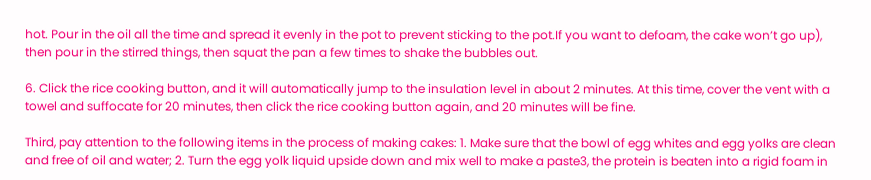hot. Pour in the oil all the time and spread it evenly in the pot to prevent sticking to the pot.If you want to defoam, the cake won’t go up), then pour in the stirred things, then squat the pan a few times to shake the bubbles out.

6. Click the rice cooking button, and it will automatically jump to the insulation level in about 2 minutes. At this time, cover the vent with a towel and suffocate for 20 minutes, then click the rice cooking button again, and 20 minutes will be fine.

Third, pay attention to the following items in the process of making cakes: 1. Make sure that the bowl of egg whites and egg yolks are clean and free of oil and water; 2. Turn the egg yolk liquid upside down and mix well to make a paste3, the protein is beaten into a rigid foam in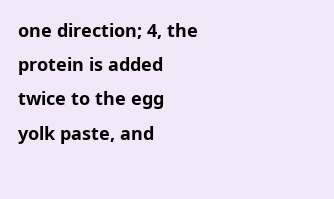one direction; 4, the protein is added twice to the egg yolk paste, and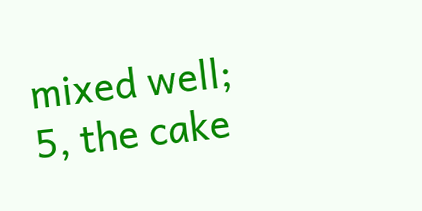mixed well; 5, the cake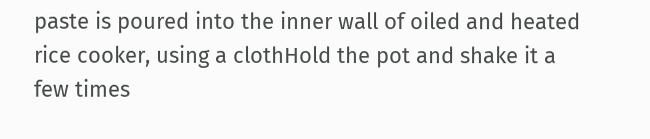paste is poured into the inner wall of oiled and heated rice cooker, using a clothHold the pot and shake it a few times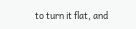to turn it flat, and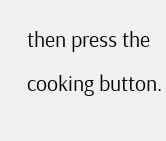then press the cooking button.